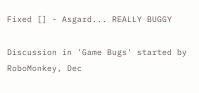Fixed [] - Asgard... REALLY BUGGY

Discussion in 'Game Bugs' started by RoboMonkey, Dec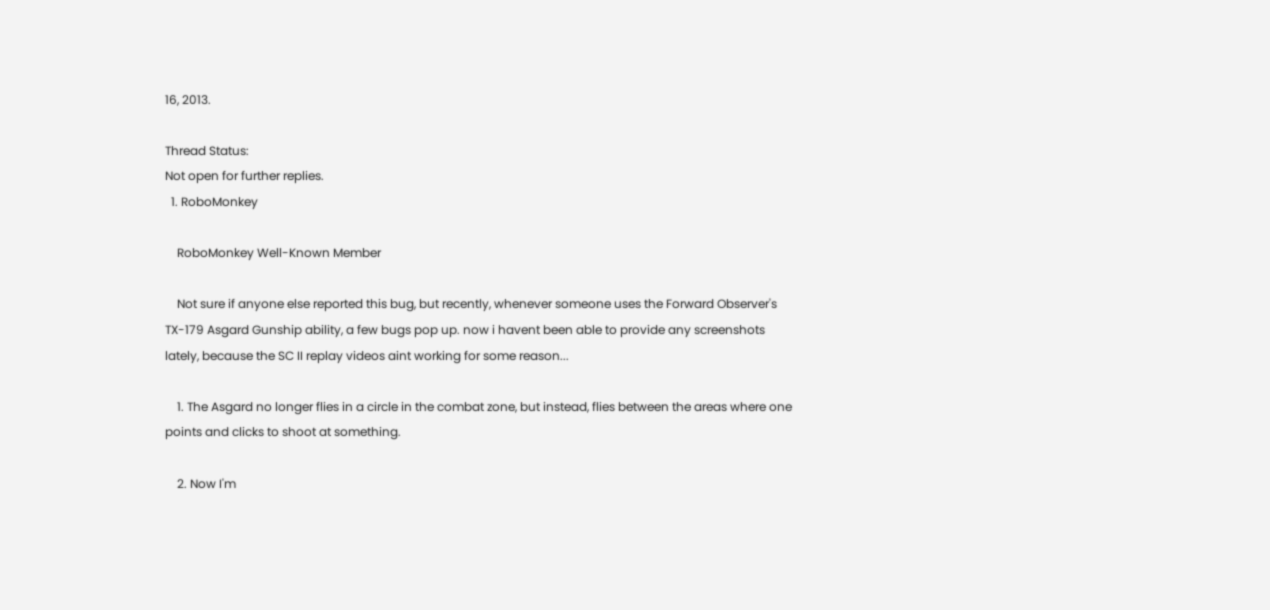16, 2013.

Thread Status:
Not open for further replies.
  1. RoboMonkey

    RoboMonkey Well-Known Member

    Not sure if anyone else reported this bug, but recently, whenever someone uses the Forward Observer's TX-179 Asgard Gunship ability, a few bugs pop up. now i havent been able to provide any screenshots lately, because the SC II replay videos aint working for some reason...

    1. The Asgard no longer flies in a circle in the combat zone, but instead, flies between the areas where one points and clicks to shoot at something.

    2. Now I'm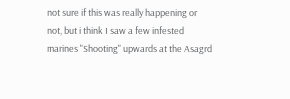not sure if this was really happening or not, but i think I saw a few infested marines "Shooting" upwards at the Asagrd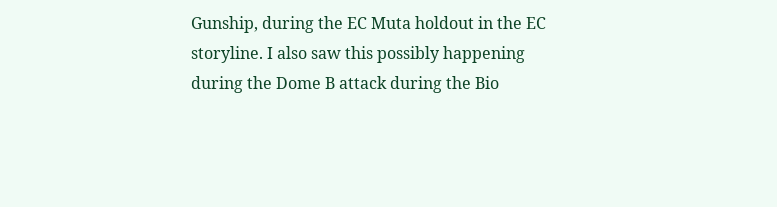Gunship, during the EC Muta holdout in the EC storyline. I also saw this possibly happening during the Dome B attack during the Bio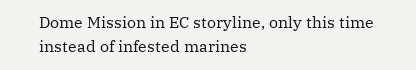Dome Mission in EC storyline, only this time instead of infested marines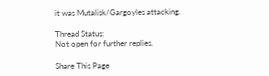it was Mutalisk/Gargoyles attacking.

Thread Status:
Not open for further replies.

Share This Page